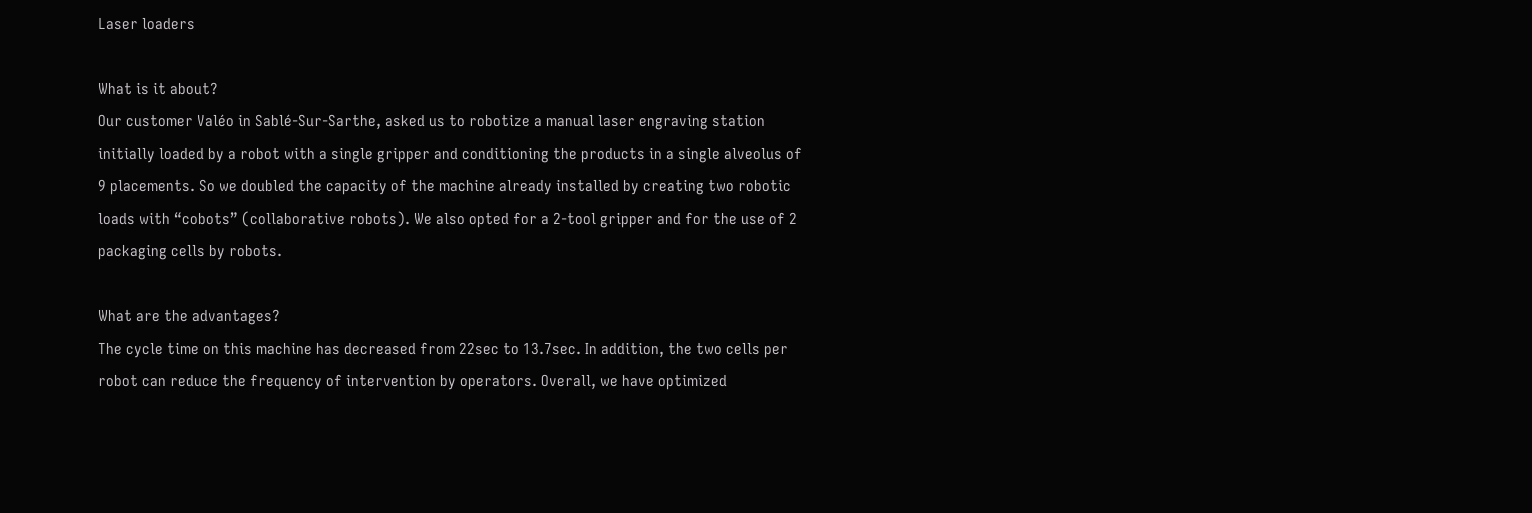Laser loaders

What is it about?
Our customer Valéo in Sablé-Sur-Sarthe, asked us to robotize a manual laser engraving station initially loaded by a robot with a single gripper and conditioning the products in a single alveolus of 9 placements. So we doubled the capacity of the machine already installed by creating two robotic loads with “cobots” (collaborative robots). We also opted for a 2-tool gripper and for the use of 2 packaging cells by robots.

What are the advantages?
The cycle time on this machine has decreased from 22sec to 13.7sec. In addition, the two cells per robot can reduce the frequency of intervention by operators. Overall, we have optimized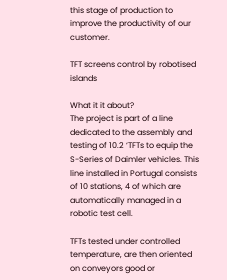this stage of production to improve the productivity of our customer.

TFT screens control by robotised islands

What it it about?
The project is part of a line dedicated to the assembly and testing of 10.2 ‘TFTs to equip the S-Series of Daimler vehicles. This line installed in Portugal consists of 10 stations, 4 of which are automatically managed in a robotic test cell.

TFTs tested under controlled temperature, are then oriented on conveyors good or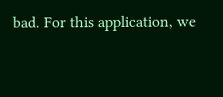bad. For this application, we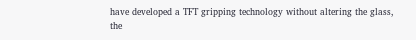have developed a TFT gripping technology without altering the glass, the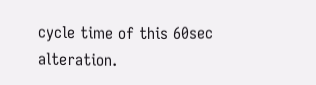cycle time of this 60sec alteration.